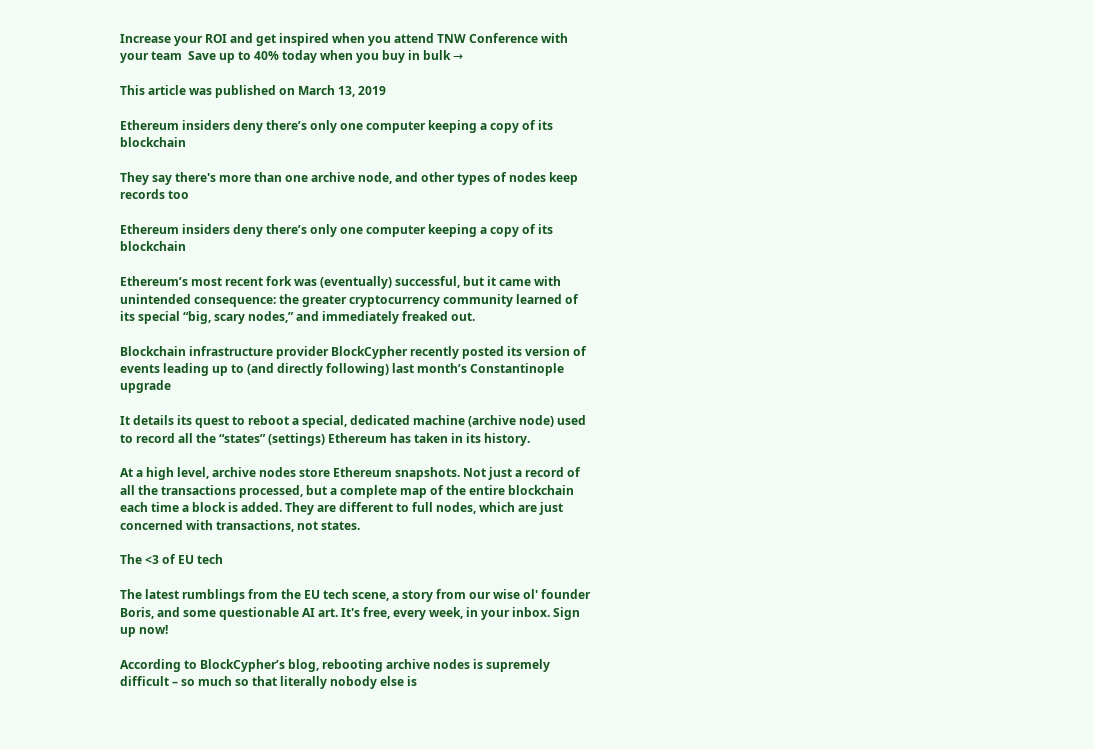Increase your ROI and get inspired when you attend TNW Conference with your team  Save up to 40% today when you buy in bulk →

This article was published on March 13, 2019

Ethereum insiders deny there’s only one computer keeping a copy of its blockchain

They say there's more than one archive node, and other types of nodes keep records too

Ethereum insiders deny there’s only one computer keeping a copy of its blockchain

Ethereum’s most recent fork was (eventually) successful, but it came with unintended consequence: the greater cryptocurrency community learned of its special “big, scary nodes,” and immediately freaked out.

Blockchain infrastructure provider BlockCypher recently posted its version of events leading up to (and directly following) last month’s Constantinople upgrade

It details its quest to reboot a special, dedicated machine (archive node) used to record all the “states” (settings) Ethereum has taken in its history.

At a high level, archive nodes store Ethereum snapshots. Not just a record of all the transactions processed, but a complete map of the entire blockchain each time a block is added. They are different to full nodes, which are just concerned with transactions, not states.

The <3 of EU tech

The latest rumblings from the EU tech scene, a story from our wise ol' founder Boris, and some questionable AI art. It's free, every week, in your inbox. Sign up now!

According to BlockCypher’s blog, rebooting archive nodes is supremely difficult – so much so that literally nobody else is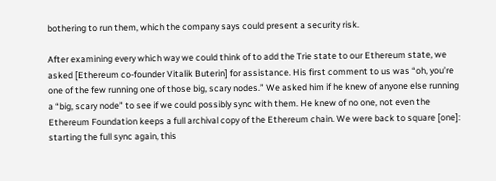bothering to run them, which the company says could present a security risk.

After examining every which way we could think of to add the Trie state to our Ethereum state, we asked [Ethereum co-founder Vitalik Buterin] for assistance. His first comment to us was “oh, you’re one of the few running one of those big, scary nodes.” We asked him if he knew of anyone else running a “big, scary node” to see if we could possibly sync with them. He knew of no one, not even the Ethereum Foundation keeps a full archival copy of the Ethereum chain. We were back to square [one]: starting the full sync again, this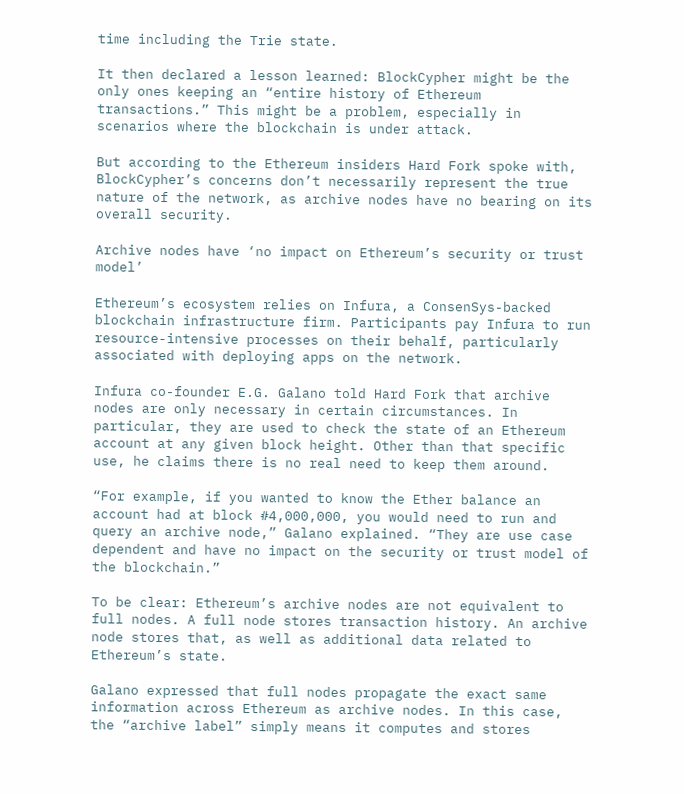time including the Trie state.

It then declared a lesson learned: BlockCypher might be the only ones keeping an “entire history of Ethereum transactions.” This might be a problem, especially in scenarios where the blockchain is under attack.

But according to the Ethereum insiders Hard Fork spoke with, BlockCypher’s concerns don’t necessarily represent the true nature of the network, as archive nodes have no bearing on its overall security.

Archive nodes have ‘no impact on Ethereum’s security or trust model’

Ethereum’s ecosystem relies on Infura, a ConsenSys-backed blockchain infrastructure firm. Participants pay Infura to run resource-intensive processes on their behalf, particularly associated with deploying apps on the network.

Infura co-founder E.G. Galano told Hard Fork that archive nodes are only necessary in certain circumstances. In particular, they are used to check the state of an Ethereum account at any given block height. Other than that specific use, he claims there is no real need to keep them around.

“For example, if you wanted to know the Ether balance an account had at block #4,000,000, you would need to run and query an archive node,” Galano explained. “They are use case dependent and have no impact on the security or trust model of the blockchain.”

To be clear: Ethereum’s archive nodes are not equivalent to full nodes. A full node stores transaction history. An archive node stores that, as well as additional data related to Ethereum’s state.

Galano expressed that full nodes propagate the exact same information across Ethereum as archive nodes. In this case, the “archive label” simply means it computes and stores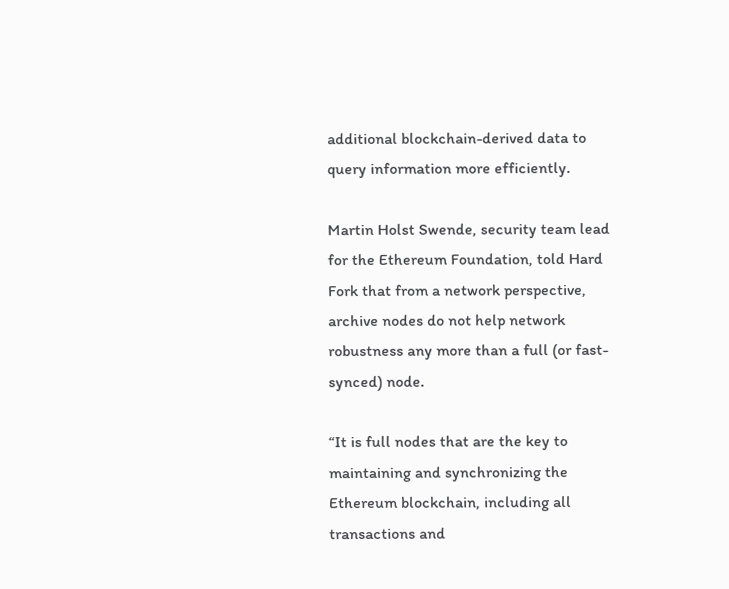additional blockchain-derived data to query information more efficiently.

Martin Holst Swende, security team lead for the Ethereum Foundation, told Hard Fork that from a network perspective, archive nodes do not help network robustness any more than a full (or fast-synced) node.

“It is full nodes that are the key to maintaining and synchronizing the Ethereum blockchain, including all transactions and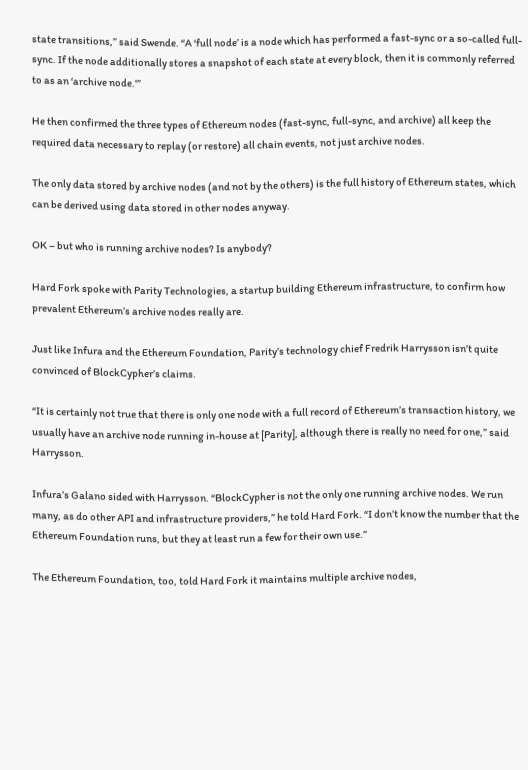state transitions,” said Swende. “A ‘full node’ is a node which has performed a fast-sync or a so-called full-sync. If the node additionally stores a snapshot of each state at every block, then it is commonly referred to as an ‘archive node.'”

He then confirmed the three types of Ethereum nodes (fast-sync, full-sync, and archive) all keep the required data necessary to replay (or restore) all chain events, not just archive nodes.

The only data stored by archive nodes (and not by the others) is the full history of Ethereum states, which can be derived using data stored in other nodes anyway.

OK – but who is running archive nodes? Is anybody?

Hard Fork spoke with Parity Technologies, a startup building Ethereum infrastructure, to confirm how prevalent Ethereum’s archive nodes really are.

Just like Infura and the Ethereum Foundation, Parity’s technology chief Fredrik Harrysson isn’t quite convinced of BlockCypher’s claims.

“It is certainly not true that there is only one node with a full record of Ethereum’s transaction history, we usually have an archive node running in-house at [Parity], although there is really no need for one,” said Harrysson.

Infura’s Galano sided with Harrysson. “BlockCypher is not the only one running archive nodes. We run many, as do other API and infrastructure providers,” he told Hard Fork. “I don’t know the number that the Ethereum Foundation runs, but they at least run a few for their own use.”

The Ethereum Foundation, too, told Hard Fork it maintains multiple archive nodes,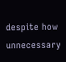despite how unnecessary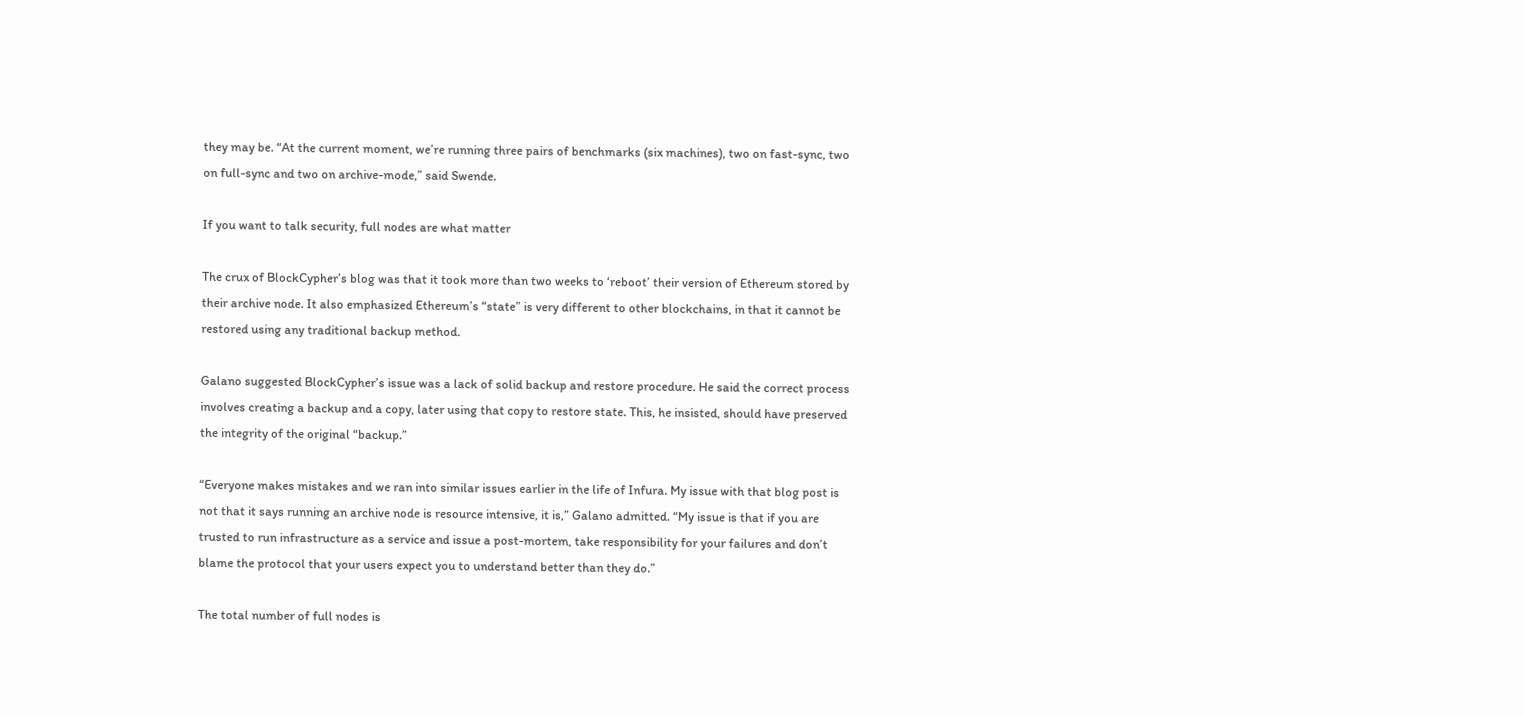they may be. “At the current moment, we’re running three pairs of benchmarks (six machines), two on fast-sync, two on full-sync and two on archive-mode,” said Swende.

If you want to talk security, full nodes are what matter

The crux of BlockCypher’s blog was that it took more than two weeks to ‘reboot’ their version of Ethereum stored by their archive node. It also emphasized Ethereum’s “state” is very different to other blockchains, in that it cannot be restored using any traditional backup method.

Galano suggested BlockCypher’s issue was a lack of solid backup and restore procedure. He said the correct process involves creating a backup and a copy, later using that copy to restore state. This, he insisted, should have preserved the integrity of the original “backup.”

“Everyone makes mistakes and we ran into similar issues earlier in the life of Infura. My issue with that blog post is not that it says running an archive node is resource intensive, it is,” Galano admitted. “My issue is that if you are trusted to run infrastructure as a service and issue a post-mortem, take responsibility for your failures and don’t blame the protocol that your users expect you to understand better than they do.”

The total number of full nodes is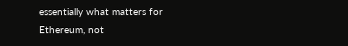essentially what matters for Ethereum, not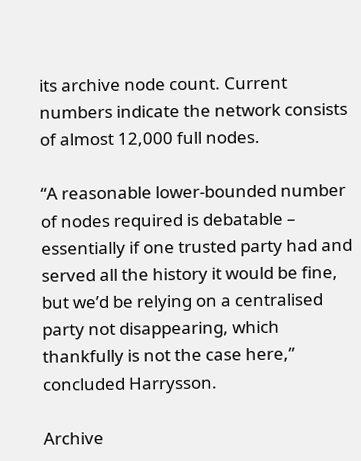its archive node count. Current numbers indicate the network consists of almost 12,000 full nodes.

“A reasonable lower-bounded number of nodes required is debatable – essentially if one trusted party had and served all the history it would be fine, but we’d be relying on a centralised party not disappearing, which thankfully is not the case here,” concluded Harrysson.

Archive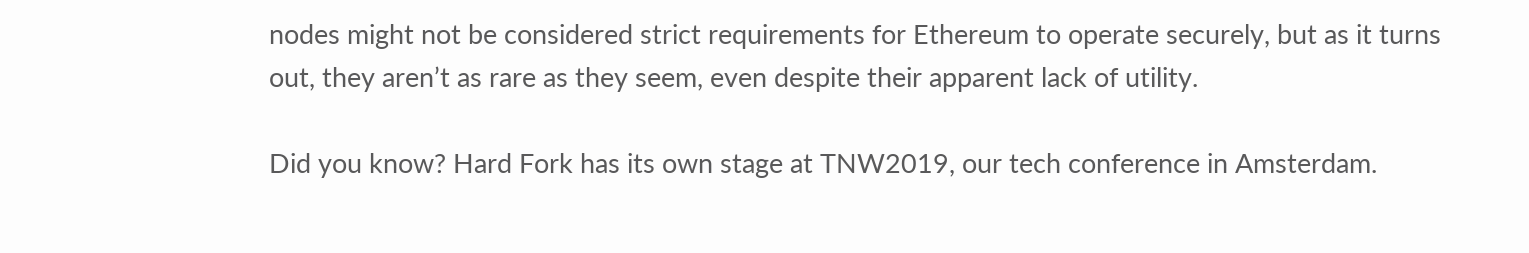nodes might not be considered strict requirements for Ethereum to operate securely, but as it turns out, they aren’t as rare as they seem, even despite their apparent lack of utility.

Did you know? Hard Fork has its own stage at TNW2019, our tech conference in Amsterdam.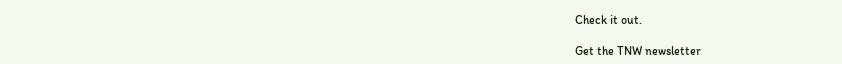Check it out.

Get the TNW newsletter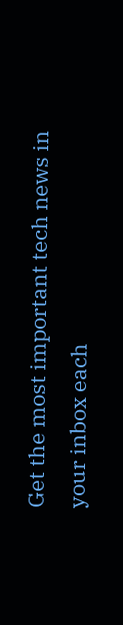Get the most important tech news in your inbox each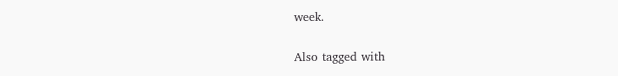week.

Also tagged with